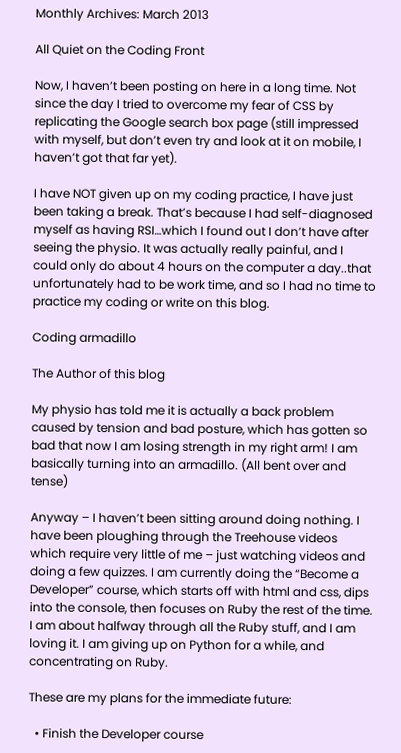Monthly Archives: March 2013

All Quiet on the Coding Front

Now, I haven’t been posting on here in a long time. Not since the day I tried to overcome my fear of CSS by replicating the Google search box page (still impressed with myself, but don’t even try and look at it on mobile, I haven’t got that far yet).

I have NOT given up on my coding practice, I have just been taking a break. That’s because I had self-diagnosed myself as having RSI…which I found out I don’t have after seeing the physio. It was actually really painful, and I could only do about 4 hours on the computer a day..that unfortunately had to be work time, and so I had no time to practice my coding or write on this blog.

Coding armadillo

The Author of this blog

My physio has told me it is actually a back problem caused by tension and bad posture, which has gotten so bad that now I am losing strength in my right arm! I am basically turning into an armadillo. (All bent over and tense)

Anyway – I haven’t been sitting around doing nothing. I have been ploughing through the Treehouse videos which require very little of me – just watching videos and doing a few quizzes. I am currently doing the “Become a Developer” course, which starts off with html and css, dips into the console, then focuses on Ruby the rest of the time. I am about halfway through all the Ruby stuff, and I am loving it. I am giving up on Python for a while, and concentrating on Ruby.

These are my plans for the immediate future:

  • Finish the Developer course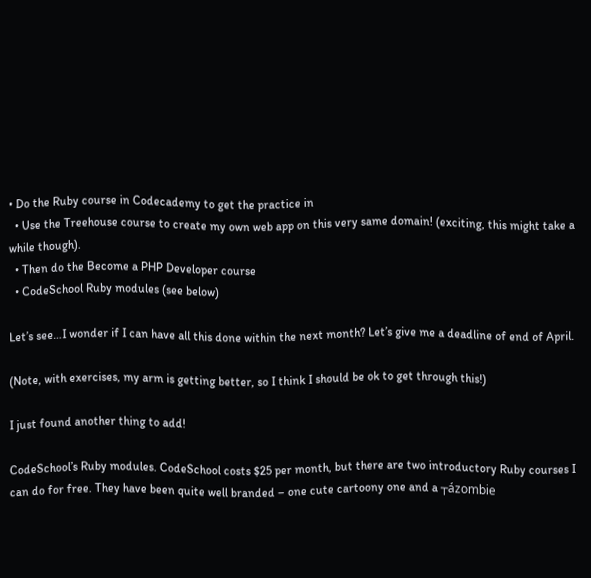• Do the Ruby course in Codecademy to get the practice in
  • Use the Treehouse course to create my own web app on this very same domain! (exciting, this might take a while though).
  • Then do the Become a PHP Developer course
  • CodeSchool Ruby modules (see below)

Let’s see…I wonder if I can have all this done within the next month? Let’s give me a deadline of end of April.

(Note, with exercises, my arm is getting better, so I think I should be ok to get through this!)

I just found another thing to add!

CodeSchool’s Ruby modules. CodeSchool costs $25 per month, but there are two introductory Ruby courses I can do for free. They have been quite well branded – one cute cartoony one and a ┬ázombie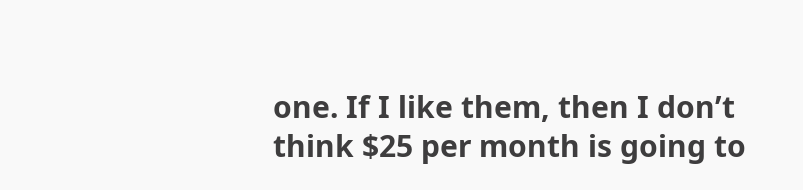one. If I like them, then I don’t think $25 per month is going to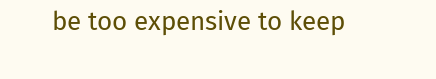be too expensive to keep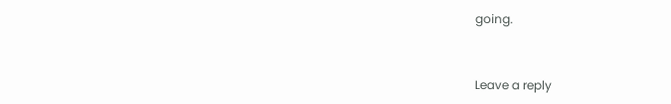going.


Leave a reply